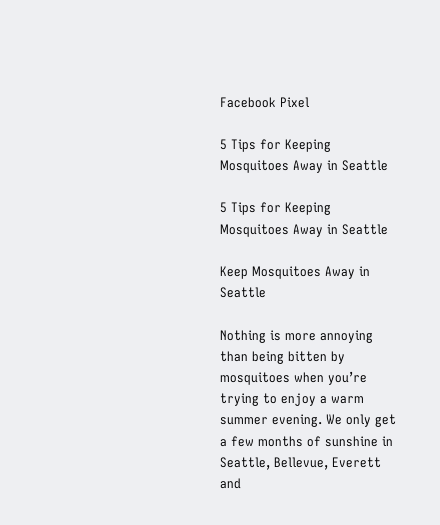Facebook Pixel

5 Tips for Keeping Mosquitoes Away in Seattle

5 Tips for Keeping Mosquitoes Away in Seattle

Keep Mosquitoes Away in Seattle

Nothing is more annoying than being bitten by mosquitoes when you’re trying to enjoy a warm summer evening. We only get a few months of sunshine in Seattle, Bellevue, Everett and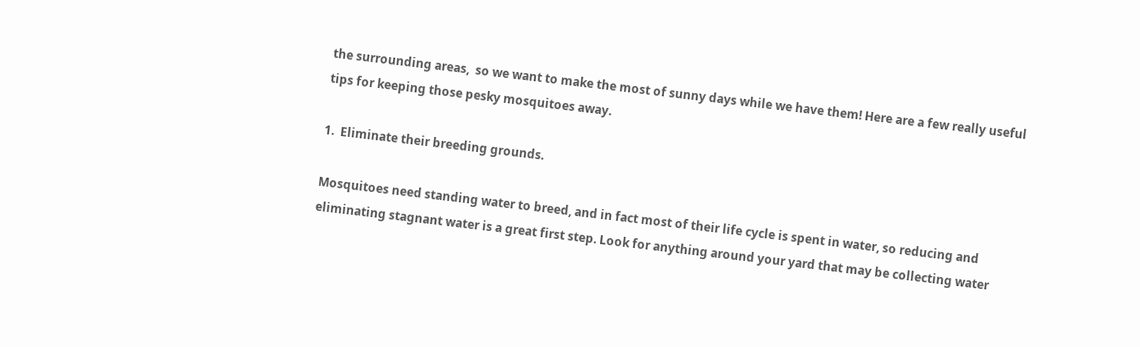the surrounding areas,  so we want to make the most of sunny days while we have them! Here are a few really useful tips for keeping those pesky mosquitoes away.

1.  Eliminate their breeding grounds.

Mosquitoes need standing water to breed, and in fact most of their life cycle is spent in water, so reducing and eliminating stagnant water is a great first step. Look for anything around your yard that may be collecting water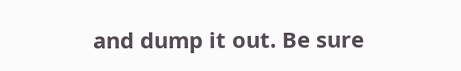and dump it out. Be sure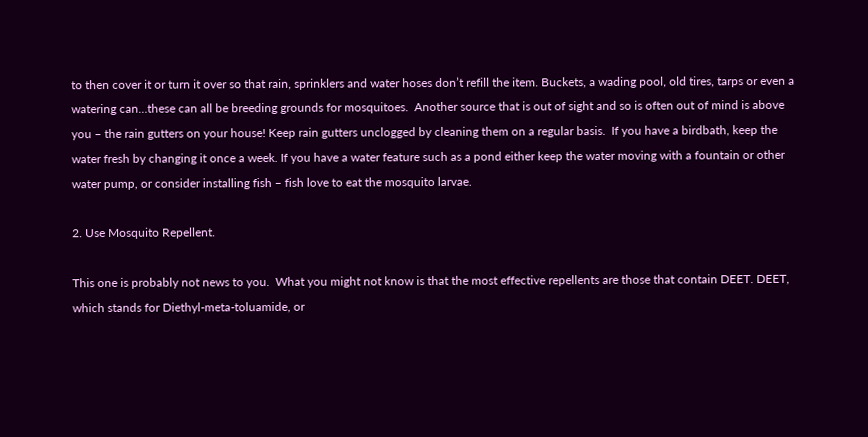to then cover it or turn it over so that rain, sprinklers and water hoses don’t refill the item. Buckets, a wading pool, old tires, tarps or even a watering can…these can all be breeding grounds for mosquitoes.  Another source that is out of sight and so is often out of mind is above you – the rain gutters on your house! Keep rain gutters unclogged by cleaning them on a regular basis.  If you have a birdbath, keep the water fresh by changing it once a week. If you have a water feature such as a pond either keep the water moving with a fountain or other water pump, or consider installing fish – fish love to eat the mosquito larvae.

2. Use Mosquito Repellent.

This one is probably not news to you.  What you might not know is that the most effective repellents are those that contain DEET. DEET, which stands for Diethyl-meta-toluamide, or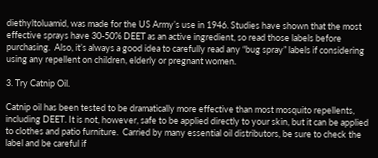diethyltoluamid, was made for the US Army’s use in 1946. Studies have shown that the most effective sprays have 30-50% DEET as an active ingredient, so read those labels before purchasing.  Also, it’s always a good idea to carefully read any “bug spray” labels if considering using any repellent on children, elderly or pregnant women.

3. Try Catnip Oil.

Catnip oil has been tested to be dramatically more effective than most mosquito repellents, including DEET. It is not, however, safe to be applied directly to your skin, but it can be applied to clothes and patio furniture.  Carried by many essential oil distributors, be sure to check the label and be careful if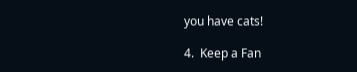you have cats!

4.  Keep a Fan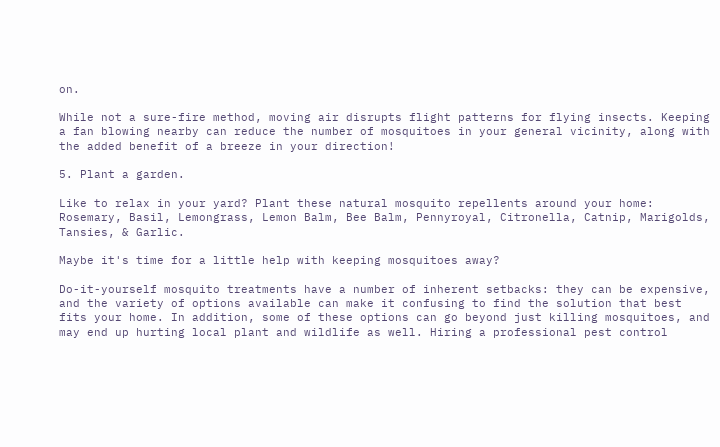on.

While not a sure-fire method, moving air disrupts flight patterns for flying insects. Keeping a fan blowing nearby can reduce the number of mosquitoes in your general vicinity, along with the added benefit of a breeze in your direction!

5. Plant a garden.

Like to relax in your yard? Plant these natural mosquito repellents around your home:  Rosemary, Basil, Lemongrass, Lemon Balm, Bee Balm, Pennyroyal, Citronella, Catnip, Marigolds, Tansies, & Garlic.

Maybe it's time for a little help with keeping mosquitoes away?

Do-it-yourself mosquito treatments have a number of inherent setbacks: they can be expensive, and the variety of options available can make it confusing to find the solution that best fits your home. In addition, some of these options can go beyond just killing mosquitoes, and may end up hurting local plant and wildlife as well. Hiring a professional pest control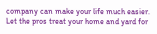company can make your life much easier. Let the pros treat your home and yard for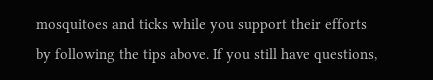mosquitoes and ticks while you support their efforts by following the tips above. If you still have questions,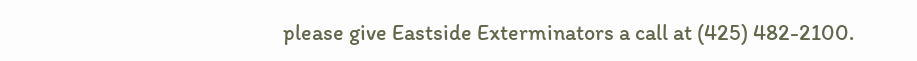please give Eastside Exterminators a call at (425) 482-2100.